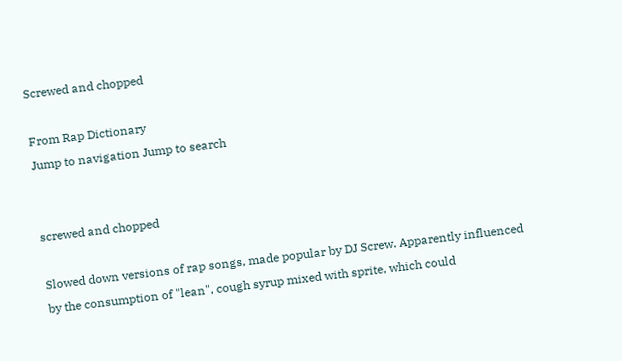Screwed and chopped

From Rap Dictionary
Jump to navigation Jump to search


screwed and chopped

Slowed down versions of rap songs, made popular by DJ Screw. Apparently influenced by the consumption of "lean", cough syrup mixed with sprite, which could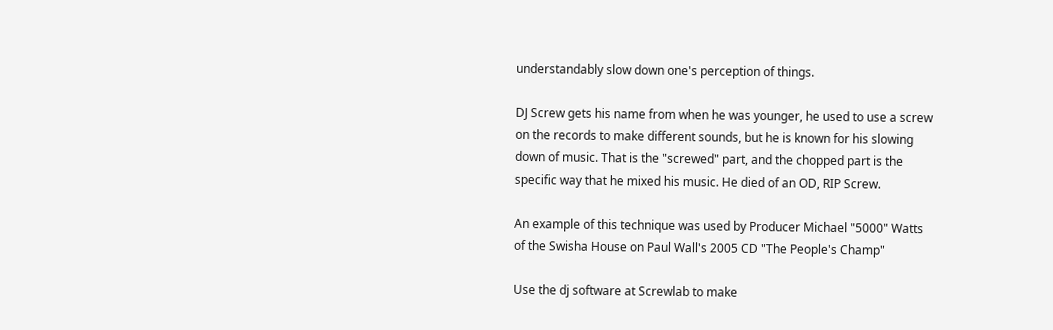understandably slow down one's perception of things.

DJ Screw gets his name from when he was younger, he used to use a screw on the records to make different sounds, but he is known for his slowing down of music. That is the "screwed" part, and the chopped part is the specific way that he mixed his music. He died of an OD, RIP Screw.

An example of this technique was used by Producer Michael "5000" Watts of the Swisha House on Paul Wall's 2005 CD "The People's Champ"

Use the dj software at Screwlab to make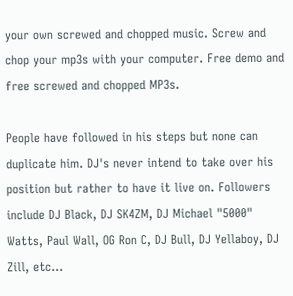your own screwed and chopped music. Screw and chop your mp3s with your computer. Free demo and free screwed and chopped MP3s.

People have followed in his steps but none can duplicate him. DJ's never intend to take over his position but rather to have it live on. Followers include DJ Black, DJ SK4ZM, DJ Michael "5000" Watts, Paul Wall, OG Ron C, DJ Bull, DJ Yellaboy, DJ Zill, etc...